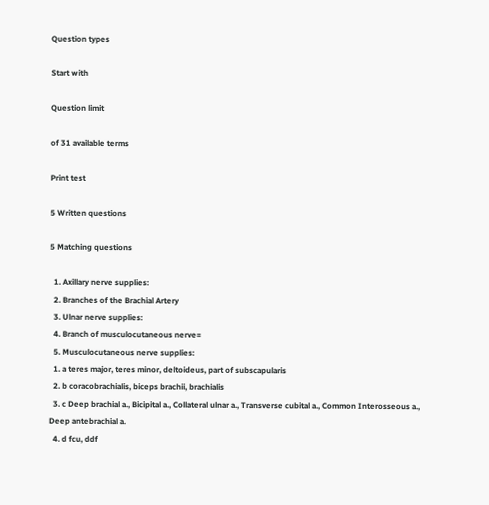Question types

Start with

Question limit

of 31 available terms

Print test

5 Written questions

5 Matching questions

  1. Axillary nerve supplies:
  2. Branches of the Brachial Artery
  3. Ulnar nerve supplies:
  4. Branch of musculocutaneous nerve=
  5. Musculocutaneous nerve supplies:
  1. a teres major, teres minor, deltoideus, part of subscapularis
  2. b coracobrachialis, biceps brachii, brachialis
  3. c Deep brachial a., Bicipital a., Collateral ulnar a., Transverse cubital a., Common Interosseous a., Deep antebrachial a.
  4. d fcu, ddf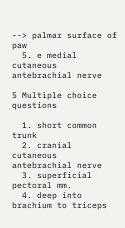--> palmar surface of paw
  5. e medial cutaneous antebrachial nerve

5 Multiple choice questions

  1. short common trunk
  2. cranial cutaneous antebrachial nerve
  3. superficial pectoral mm.
  4. deep into brachium to triceps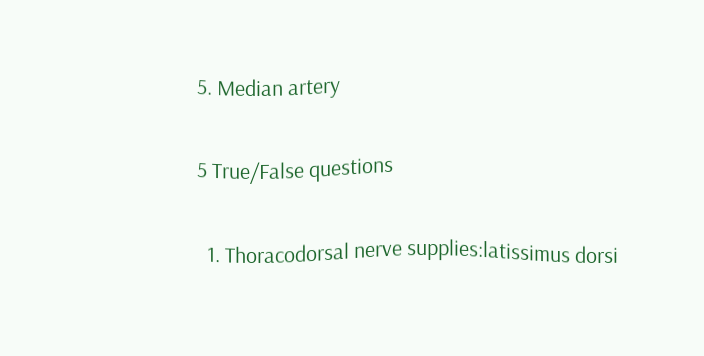5. Median artery

5 True/False questions

  1. Thoracodorsal nerve supplies:latissimus dorsi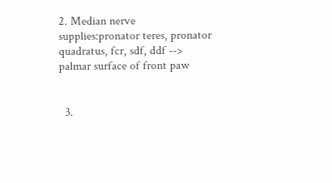2. Median nerve supplies:pronator teres, pronator quadratus, fcr, sdf, ddf --> palmar surface of front paw


  3.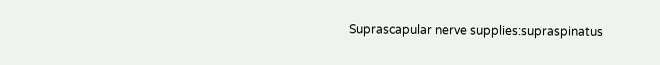Suprascapular nerve supplies:supraspinatus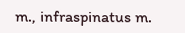m., infraspinatus m.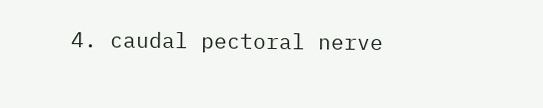4. caudal pectoral nerve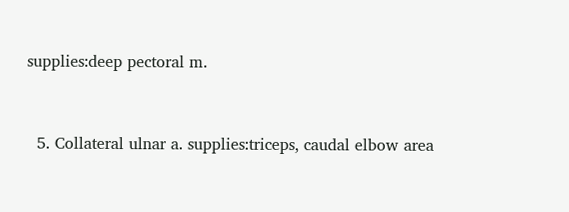supplies:deep pectoral m.


  5. Collateral ulnar a. supplies:triceps, caudal elbow area